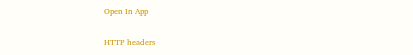Open In App

HTTP headers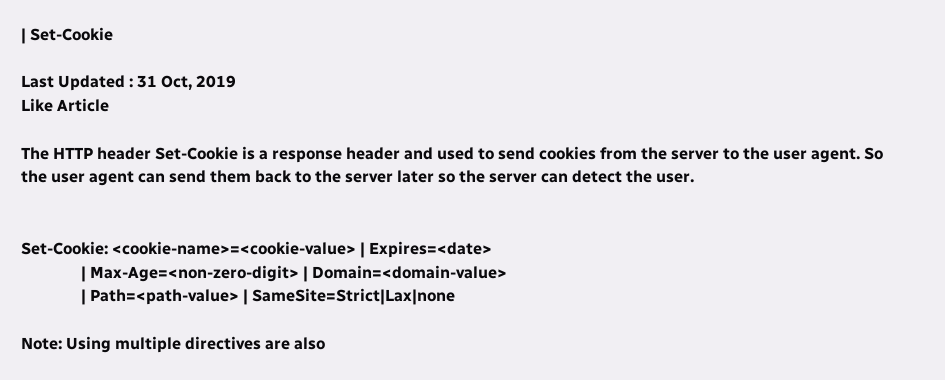| Set-Cookie

Last Updated : 31 Oct, 2019
Like Article

The HTTP header Set-Cookie is a response header and used to send cookies from the server to the user agent. So the user agent can send them back to the server later so the server can detect the user.


Set-Cookie: <cookie-name>=<cookie-value> | Expires=<date>
               | Max-Age=<non-zero-digit> | Domain=<domain-value>
               | Path=<path-value> | SameSite=Strict|Lax|none

Note: Using multiple directives are also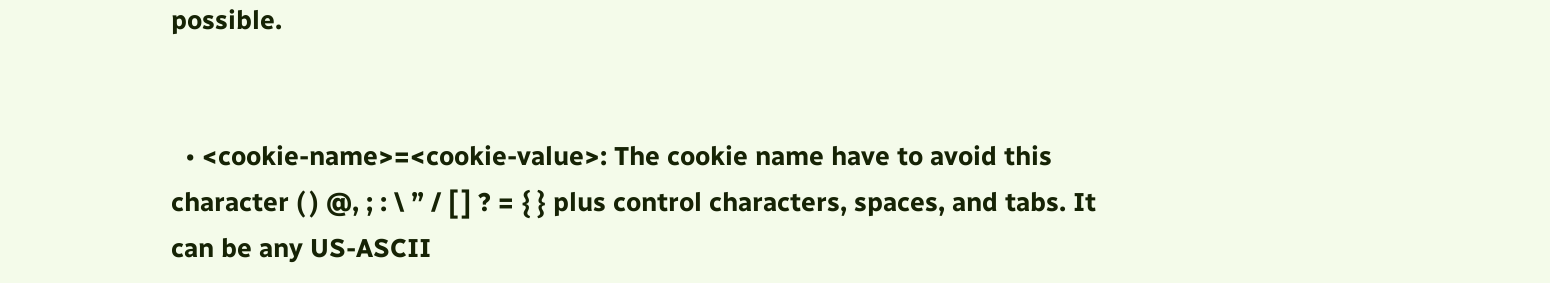possible.


  • <cookie-name>=<cookie-value>: The cookie name have to avoid this character ( ) @, ; : \ ” / [ ] ? = { } plus control characters, spaces, and tabs. It can be any US-ASCII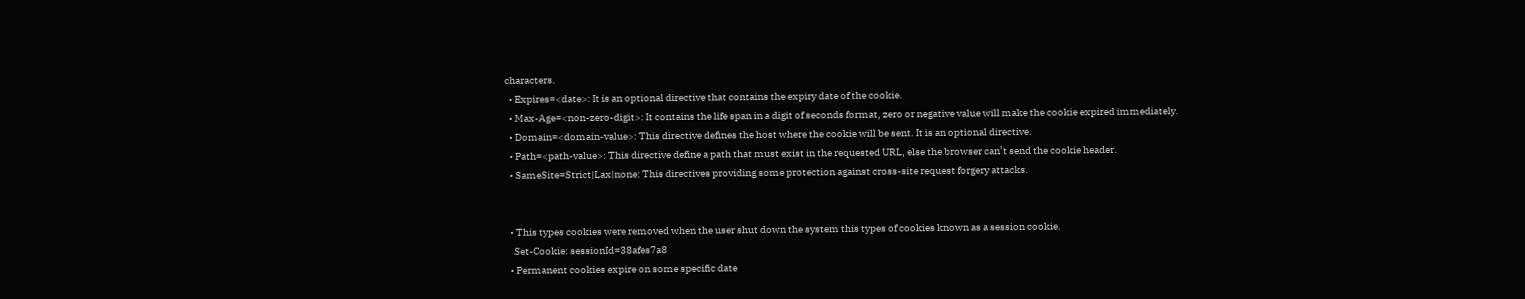characters.
  • Expires=<date>: It is an optional directive that contains the expiry date of the cookie.
  • Max-Age=<non-zero-digit>: It contains the life span in a digit of seconds format, zero or negative value will make the cookie expired immediately.
  • Domain=<domain-value>: This directive defines the host where the cookie will be sent. It is an optional directive.
  • Path=<path-value>: This directive define a path that must exist in the requested URL, else the browser can’t send the cookie header.
  • SameSite=Strict|Lax|none: This directives providing some protection against cross-site request forgery attacks.


  • This types cookies were removed when the user shut down the system this types of cookies known as a session cookie.
    Set-Cookie: sessionId=38afes7a8
  • Permanent cookies expire on some specific date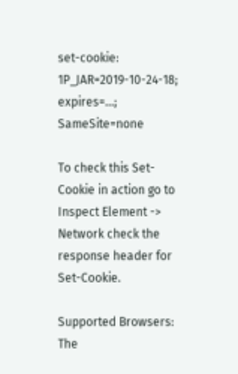set-cookie: 1P_JAR=2019-10-24-18; expires=…; SameSite=none

To check this Set-Cookie in action go to Inspect Element -> Network check the response header for Set-Cookie.

Supported Browsers: The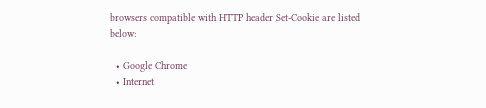browsers compatible with HTTP header Set-Cookie are listed below:

  • Google Chrome
  • Internet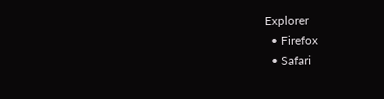Explorer
  • Firefox
  • Safari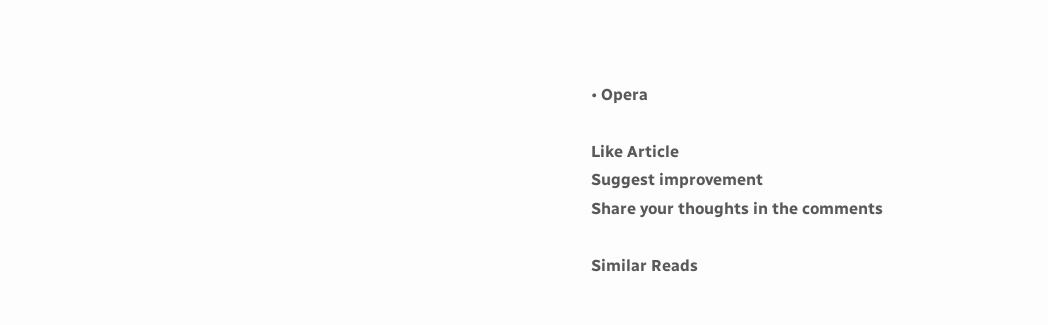• Opera

Like Article
Suggest improvement
Share your thoughts in the comments

Similar Reads